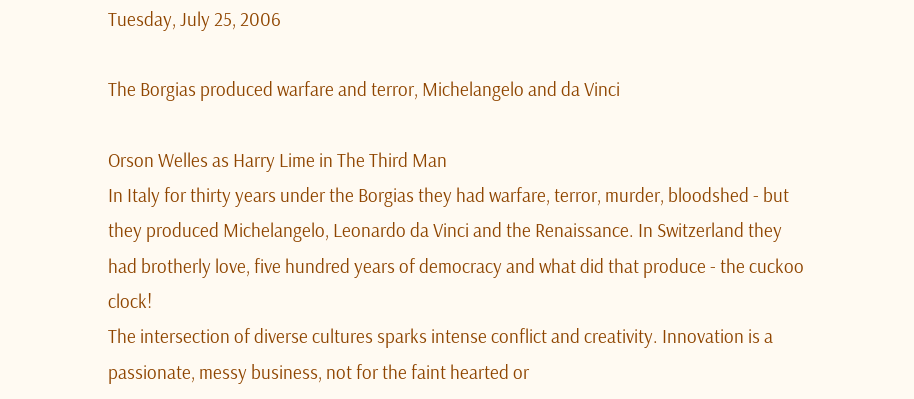Tuesday, July 25, 2006

The Borgias produced warfare and terror, Michelangelo and da Vinci

Orson Welles as Harry Lime in The Third Man
In Italy for thirty years under the Borgias they had warfare, terror, murder, bloodshed - but they produced Michelangelo, Leonardo da Vinci and the Renaissance. In Switzerland they had brotherly love, five hundred years of democracy and what did that produce - the cuckoo clock!
The intersection of diverse cultures sparks intense conflict and creativity. Innovation is a passionate, messy business, not for the faint hearted or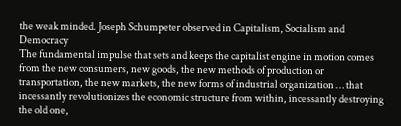the weak minded. Joseph Schumpeter observed in Capitalism, Socialism and Democracy
The fundamental impulse that sets and keeps the capitalist engine in motion comes from the new consumers, new goods, the new methods of production or transportation, the new markets, the new forms of industrial organization … that incessantly revolutionizes the economic structure from within, incessantly destroying the old one,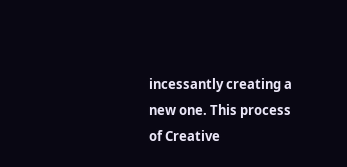incessantly creating a new one. This process of Creative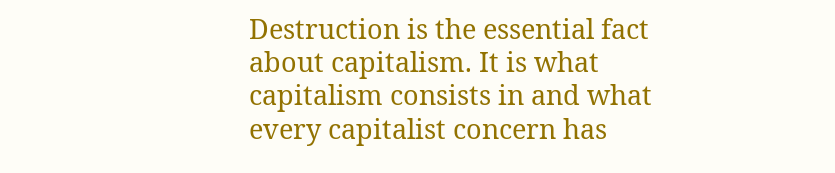Destruction is the essential fact about capitalism. It is what capitalism consists in and what every capitalist concern has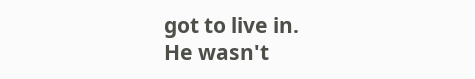got to live in.
He wasn't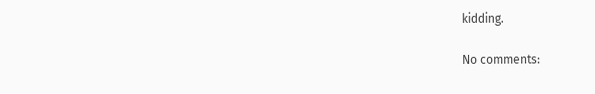kidding.

No comments: